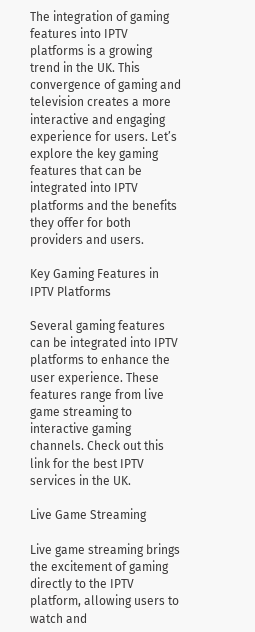The integration of gaming features into IPTV platforms is a growing trend in the UK. This convergence of gaming and television creates a more interactive and engaging experience for users. Let’s explore the key gaming features that can be integrated into IPTV platforms and the benefits they offer for both providers and users.

Key Gaming Features in IPTV Platforms

Several gaming features can be integrated into IPTV platforms to enhance the user experience. These features range from live game streaming to interactive gaming channels. Check out this link for the best IPTV services in the UK.

Live Game Streaming

Live game streaming brings the excitement of gaming directly to the IPTV platform, allowing users to watch and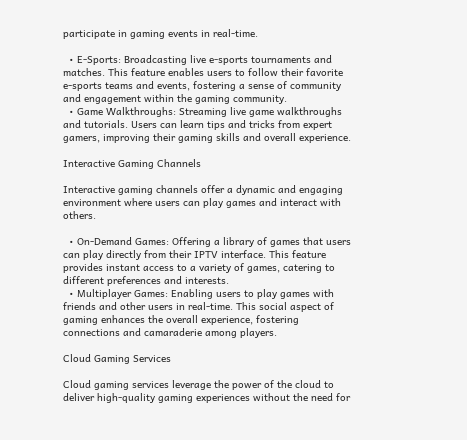participate in gaming events in real-time.

  • E-Sports: Broadcasting live e-sports tournaments and matches. This feature enables users to follow their favorite e-sports teams and events, fostering a sense of community and engagement within the gaming community.
  • Game Walkthroughs: Streaming live game walkthroughs and tutorials. Users can learn tips and tricks from expert gamers, improving their gaming skills and overall experience.

Interactive Gaming Channels

Interactive gaming channels offer a dynamic and engaging environment where users can play games and interact with others.

  • On-Demand Games: Offering a library of games that users can play directly from their IPTV interface. This feature provides instant access to a variety of games, catering to different preferences and interests.
  • Multiplayer Games: Enabling users to play games with friends and other users in real-time. This social aspect of gaming enhances the overall experience, fostering connections and camaraderie among players.

Cloud Gaming Services

Cloud gaming services leverage the power of the cloud to deliver high-quality gaming experiences without the need for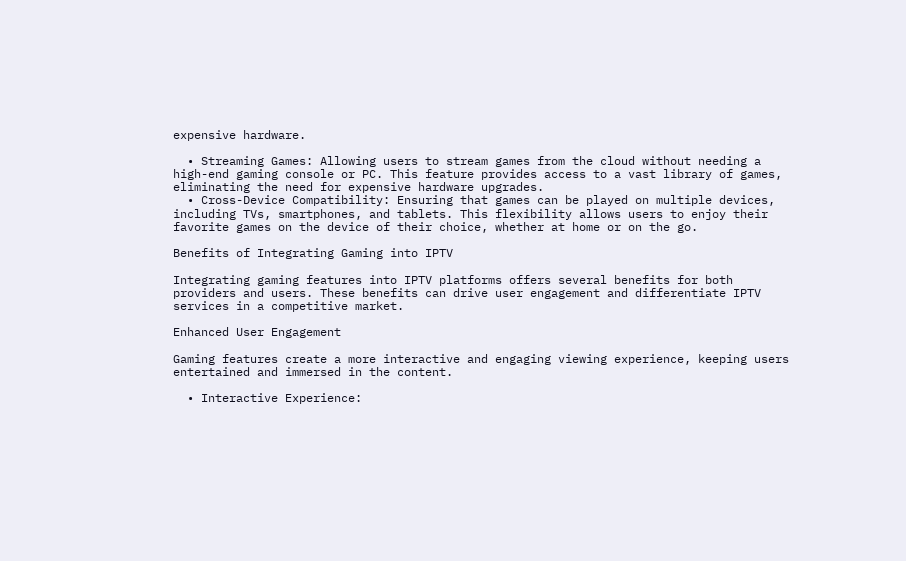expensive hardware.

  • Streaming Games: Allowing users to stream games from the cloud without needing a high-end gaming console or PC. This feature provides access to a vast library of games, eliminating the need for expensive hardware upgrades.
  • Cross-Device Compatibility: Ensuring that games can be played on multiple devices, including TVs, smartphones, and tablets. This flexibility allows users to enjoy their favorite games on the device of their choice, whether at home or on the go.

Benefits of Integrating Gaming into IPTV

Integrating gaming features into IPTV platforms offers several benefits for both providers and users. These benefits can drive user engagement and differentiate IPTV services in a competitive market.

Enhanced User Engagement

Gaming features create a more interactive and engaging viewing experience, keeping users entertained and immersed in the content.

  • Interactive Experience: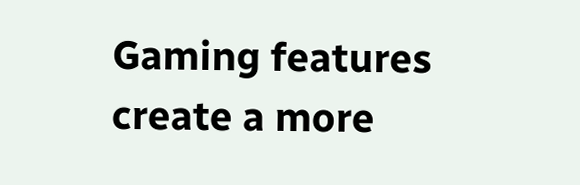Gaming features create a more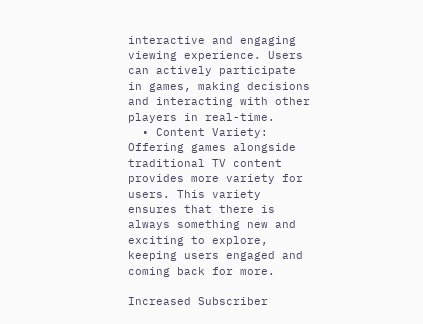interactive and engaging viewing experience. Users can actively participate in games, making decisions and interacting with other players in real-time.
  • Content Variety: Offering games alongside traditional TV content provides more variety for users. This variety ensures that there is always something new and exciting to explore, keeping users engaged and coming back for more.

Increased Subscriber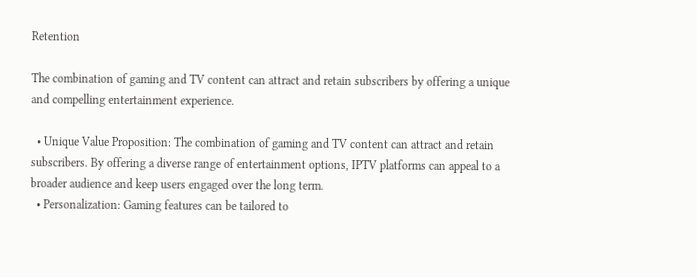Retention

The combination of gaming and TV content can attract and retain subscribers by offering a unique and compelling entertainment experience.

  • Unique Value Proposition: The combination of gaming and TV content can attract and retain subscribers. By offering a diverse range of entertainment options, IPTV platforms can appeal to a broader audience and keep users engaged over the long term.
  • Personalization: Gaming features can be tailored to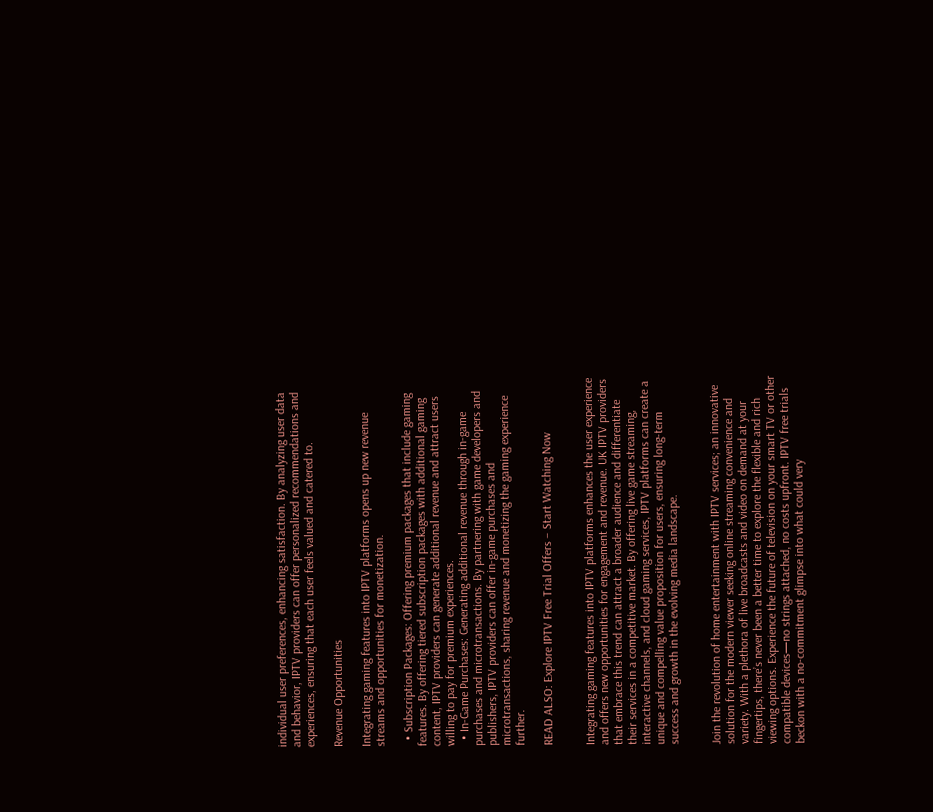individual user preferences, enhancing satisfaction. By analyzing user data and behavior, IPTV providers can offer personalized recommendations and experiences, ensuring that each user feels valued and catered to.

Revenue Opportunities

Integrating gaming features into IPTV platforms opens up new revenue streams and opportunities for monetization.

  • Subscription Packages: Offering premium packages that include gaming features. By offering tiered subscription packages with additional gaming content, IPTV providers can generate additional revenue and attract users willing to pay for premium experiences.
  • In-Game Purchases: Generating additional revenue through in-game purchases and microtransactions. By partnering with game developers and publishers, IPTV providers can offer in-game purchases and microtransactions, sharing revenue and monetizing the gaming experience further.

READ ALSO: Explore IPTV Free Trial Offers – Start Watching Now


Integrating gaming features into IPTV platforms enhances the user experience and offers new opportunities for engagement and revenue. UK IPTV providers that embrace this trend can attract a broader audience and differentiate their services in a competitive market. By offering live game streaming, interactive channels, and cloud gaming services, IPTV platforms can create a unique and compelling value proposition for users, ensuring long-term success and growth in the evolving media landscape.


Join the revolution of home entertainment with IPTV services; an innovative solution for the modern viewer seeking online streaming convenience and variety. With a plethora of live broadcasts and video on demand at your fingertips, there’s never been a better time to explore the flexible and rich viewing options. Experience the future of television on your smart TV or other compatible devices—no strings attached, no costs upfront. IPTV free trials beckon with a no-commitment glimpse into what could very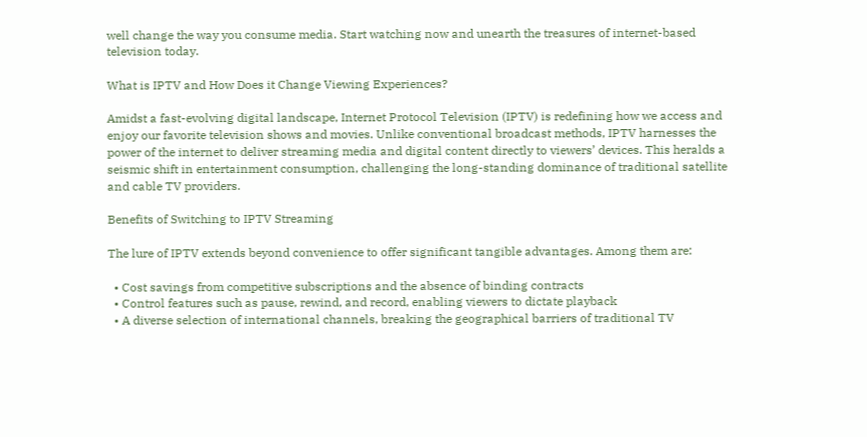well change the way you consume media. Start watching now and unearth the treasures of internet-based television today.

What is IPTV and How Does it Change Viewing Experiences?

Amidst a fast-evolving digital landscape, Internet Protocol Television (IPTV) is redefining how we access and enjoy our favorite television shows and movies. Unlike conventional broadcast methods, IPTV harnesses the power of the internet to deliver streaming media and digital content directly to viewers’ devices. This heralds a seismic shift in entertainment consumption, challenging the long-standing dominance of traditional satellite and cable TV providers.

Benefits of Switching to IPTV Streaming

The lure of IPTV extends beyond convenience to offer significant tangible advantages. Among them are:

  • Cost savings from competitive subscriptions and the absence of binding contracts
  • Control features such as pause, rewind, and record, enabling viewers to dictate playback
  • A diverse selection of international channels, breaking the geographical barriers of traditional TV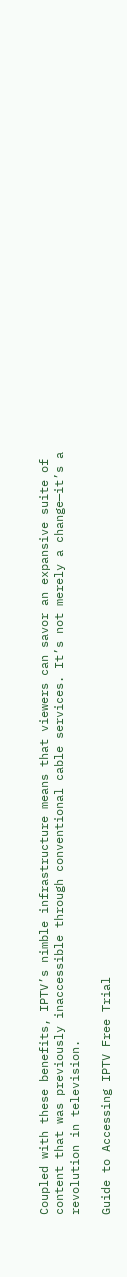Coupled with these benefits, IPTV’s nimble infrastructure means that viewers can savor an expansive suite of content that was previously inaccessible through conventional cable services. It’s not merely a change—it’s a revolution in television.

Guide to Accessing IPTV Free Trial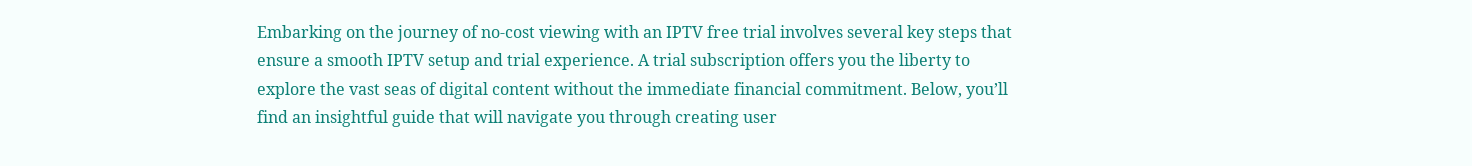Embarking on the journey of no-cost viewing with an IPTV free trial involves several key steps that ensure a smooth IPTV setup and trial experience. A trial subscription offers you the liberty to explore the vast seas of digital content without the immediate financial commitment. Below, you’ll find an insightful guide that will navigate you through creating user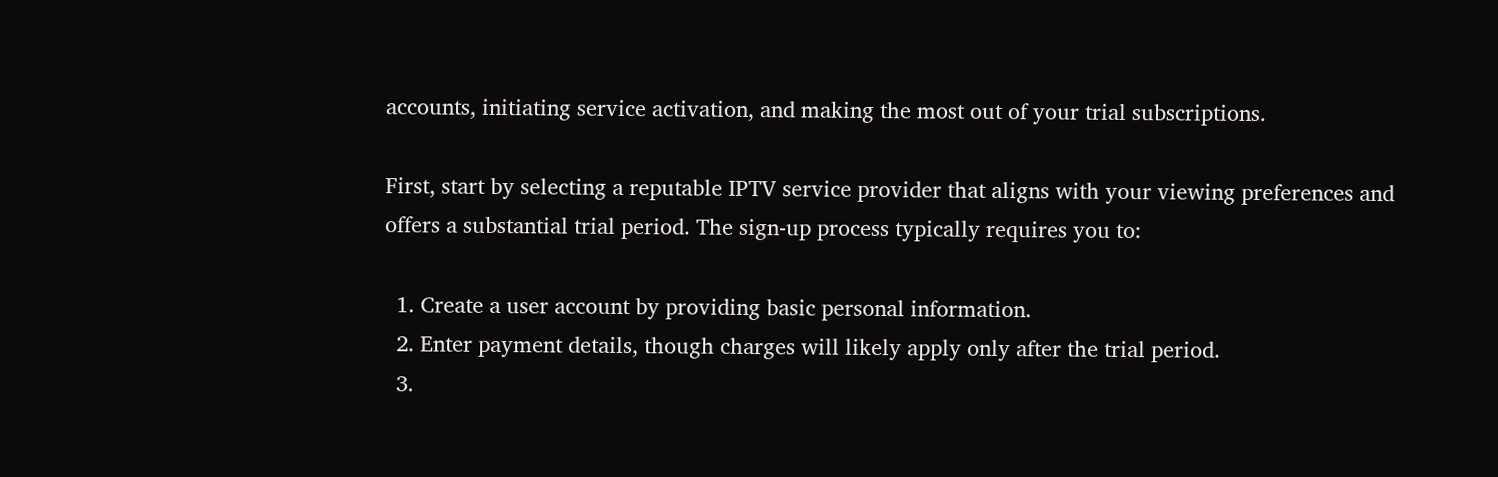accounts, initiating service activation, and making the most out of your trial subscriptions.

First, start by selecting a reputable IPTV service provider that aligns with your viewing preferences and offers a substantial trial period. The sign-up process typically requires you to:

  1. Create a user account by providing basic personal information.
  2. Enter payment details, though charges will likely apply only after the trial period.
  3.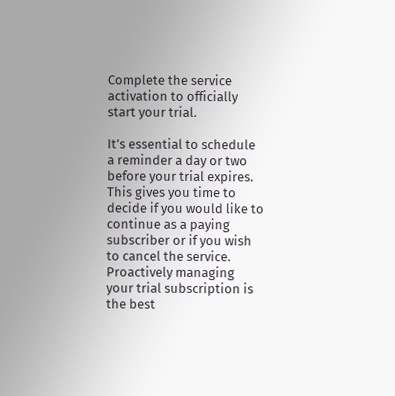Complete the service activation to officially start your trial.

It’s essential to schedule a reminder a day or two before your trial expires. This gives you time to decide if you would like to continue as a paying subscriber or if you wish to cancel the service. Proactively managing your trial subscription is the best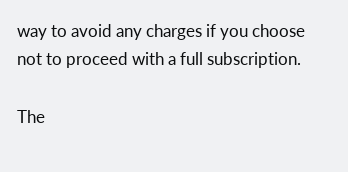way to avoid any charges if you choose not to proceed with a full subscription.

The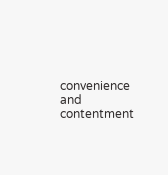convenience and contentment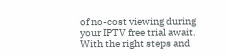of no-cost viewing during your IPTV free trial await. With the right steps and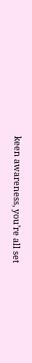keen awareness, you’re all set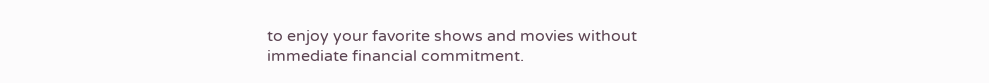to enjoy your favorite shows and movies without immediate financial commitment.